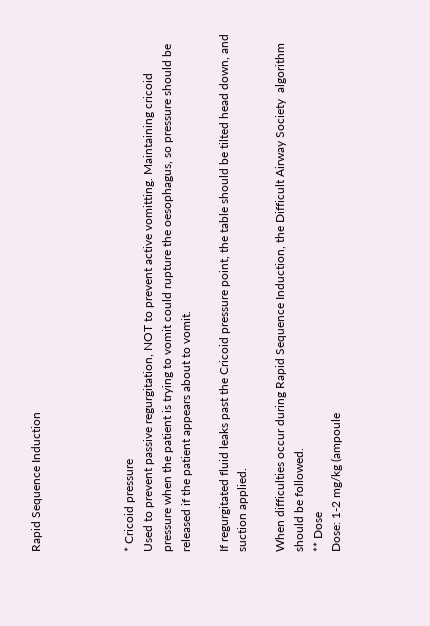Rapid Sequence Induction




* Cricoid pressure
Used to prevent passive regurgitation, NOT to prevent active vomitting. Maintaining cricoid pressure when the patient is trying to vomit could rupture the oesophagus, so pressure should be released if the patient appears about to vomit.

If regurgitated fluid leaks past the Cricoid pressure point, the table should be tilted head down, and suction applied.

When difficulties occur during Rapid Sequence Induction, the Difficult Airway Society  algorithm  should be followed.
** Dose
Dose: 1-2 mg/kg (ampoule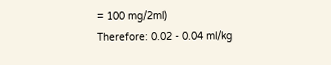= 100 mg/2ml)
Therefore: 0.02 - 0.04 ml/kg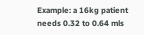Example: a 16kg patient needs 0.32 to 0.64 mls